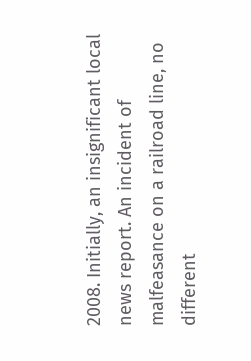2008. Initially, an insignificant local news report. An incident of malfeasance on a railroad line, no different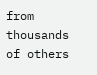from thousands of others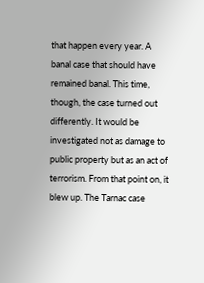that happen every year. A banal case that should have remained banal. This time, though, the case turned out differently. It would be investigated not as damage to public property but as an act of terrorism. From that point on, it blew up. The Tarnac case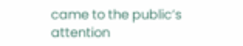came to the public’s attention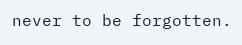never to be forgotten.